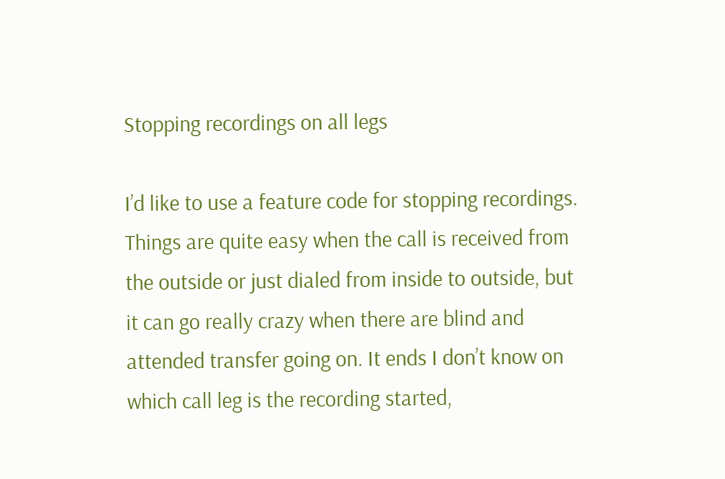Stopping recordings on all legs

I’d like to use a feature code for stopping recordings. Things are quite easy when the call is received from the outside or just dialed from inside to outside, but it can go really crazy when there are blind and attended transfer going on. It ends I don’t know on which call leg is the recording started,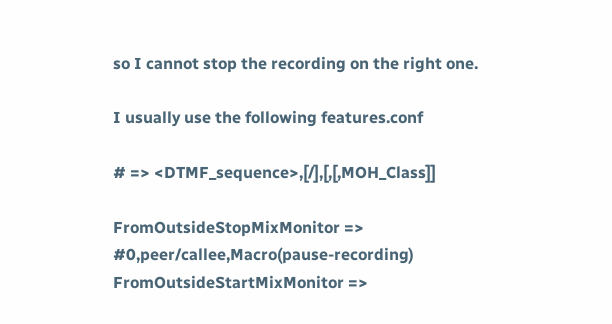so I cannot stop the recording on the right one.

I usually use the following features.conf

# => <DTMF_sequence>,[/],[,[,MOH_Class]]

FromOutsideStopMixMonitor => #0,peer/callee,Macro(pause-recording)
FromOutsideStartMixMonitor =>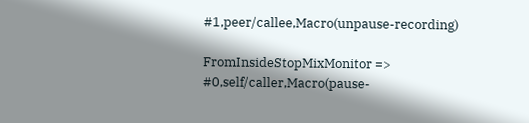#1,peer/callee,Macro(unpause-recording)

FromInsideStopMixMonitor => #0,self/caller,Macro(pause-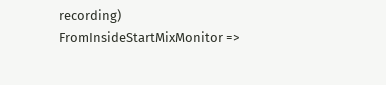recording)
FromInsideStartMixMonitor =>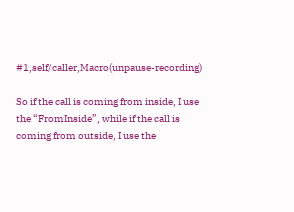#1,self/caller,Macro(unpause-recording)

So if the call is coming from inside, I use the “FromInside”, while if the call is coming from outside, I use the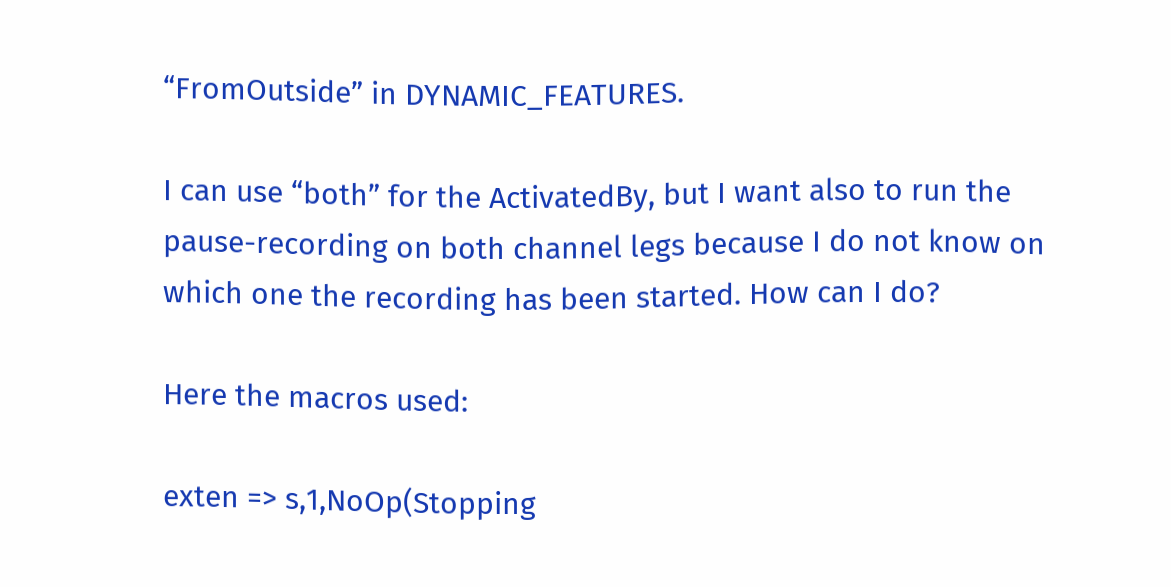“FromOutside” in DYNAMIC_FEATURES.

I can use “both” for the ActivatedBy, but I want also to run the pause-recording on both channel legs because I do not know on which one the recording has been started. How can I do?

Here the macros used:

exten => s,1,NoOp(Stopping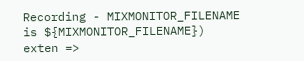Recording - MIXMONITOR_FILENAME is ${MIXMONITOR_FILENAME})
exten =>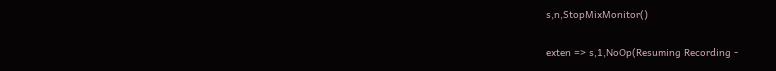s,n,StopMixMonitor()

exten => s,1,NoOp(Resuming Recording -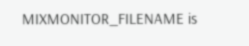MIXMONITOR_FILENAME is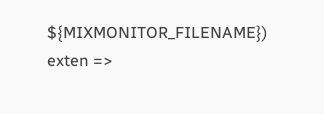${MIXMONITOR_FILENAME})
exten =>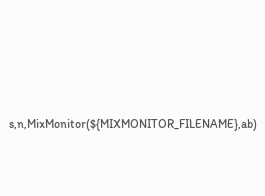s,n,MixMonitor(${MIXMONITOR_FILENAME},ab)